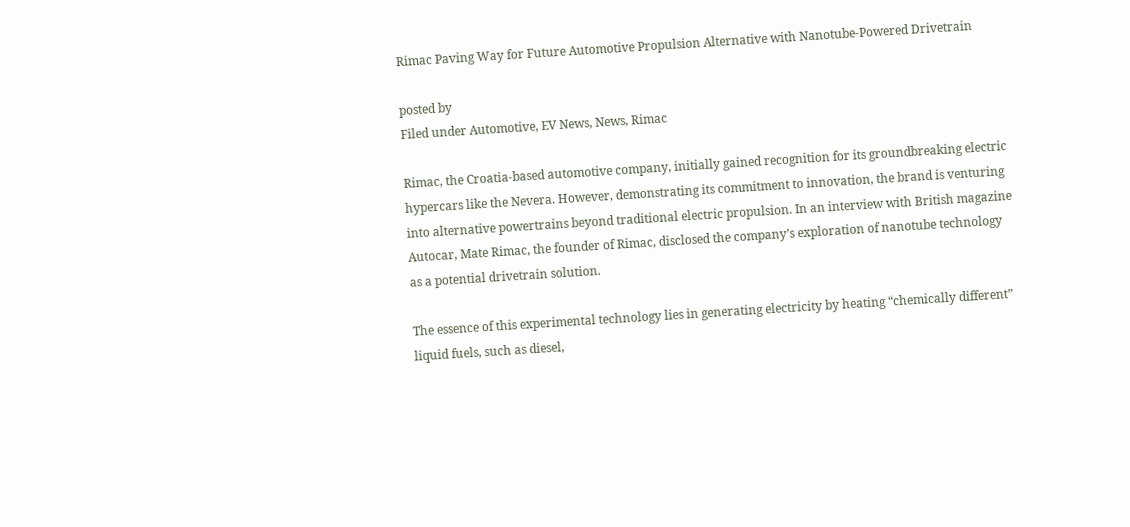Rimac Paving Way for Future Automotive Propulsion Alternative with Nanotube-Powered Drivetrain

posted by
Filed under Automotive, EV News, News, Rimac

Rimac, the Croatia-based automotive company, initially gained recognition for its groundbreaking electric hypercars like the Nevera. However, demonstrating its commitment to innovation, the brand is venturing into alternative powertrains beyond traditional electric propulsion. In an interview with British magazine Autocar, Mate Rimac, the founder of Rimac, disclosed the company’s exploration of nanotube technology as a potential drivetrain solution.

The essence of this experimental technology lies in generating electricity by heating “chemically different” liquid fuels, such as diesel,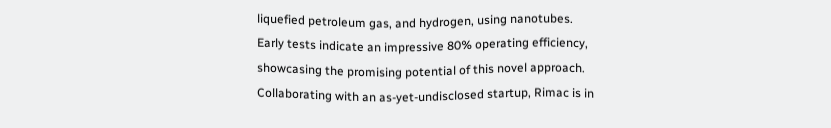liquefied petroleum gas, and hydrogen, using nanotubes. Early tests indicate an impressive 80% operating efficiency, showcasing the promising potential of this novel approach. Collaborating with an as-yet-undisclosed startup, Rimac is in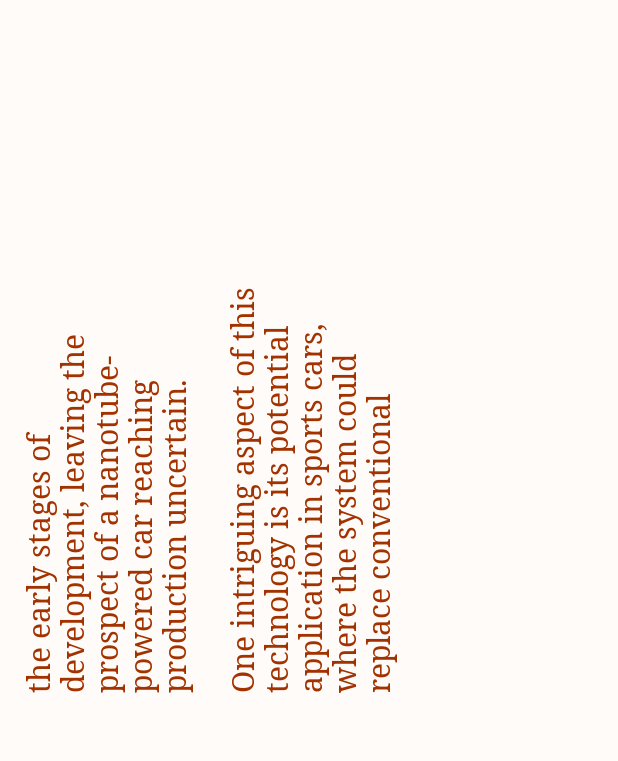the early stages of development, leaving the prospect of a nanotube-powered car reaching production uncertain.

One intriguing aspect of this technology is its potential application in sports cars, where the system could replace conventional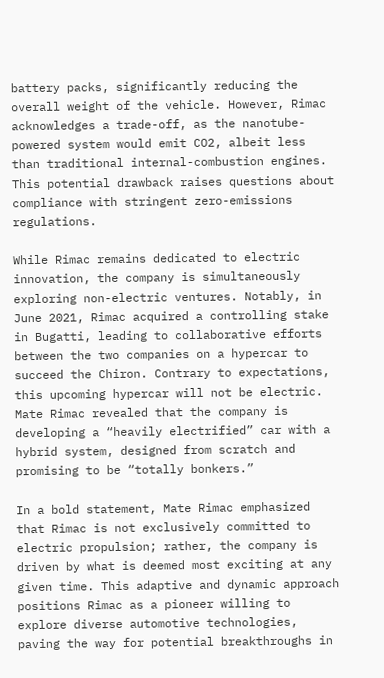battery packs, significantly reducing the overall weight of the vehicle. However, Rimac acknowledges a trade-off, as the nanotube-powered system would emit CO2, albeit less than traditional internal-combustion engines. This potential drawback raises questions about compliance with stringent zero-emissions regulations.

While Rimac remains dedicated to electric innovation, the company is simultaneously exploring non-electric ventures. Notably, in June 2021, Rimac acquired a controlling stake in Bugatti, leading to collaborative efforts between the two companies on a hypercar to succeed the Chiron. Contrary to expectations, this upcoming hypercar will not be electric. Mate Rimac revealed that the company is developing a “heavily electrified” car with a hybrid system, designed from scratch and promising to be “totally bonkers.”

In a bold statement, Mate Rimac emphasized that Rimac is not exclusively committed to electric propulsion; rather, the company is driven by what is deemed most exciting at any given time. This adaptive and dynamic approach positions Rimac as a pioneer willing to explore diverse automotive technologies, paving the way for potential breakthroughs in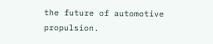the future of automotive propulsion.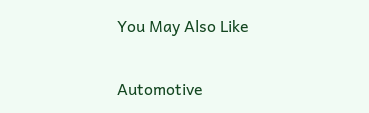You May Also Like


Automotive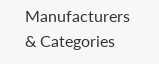Manufacturers & Categories